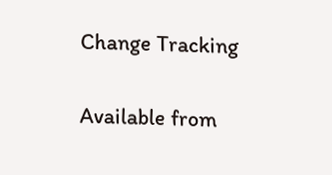Change Tracking

Available from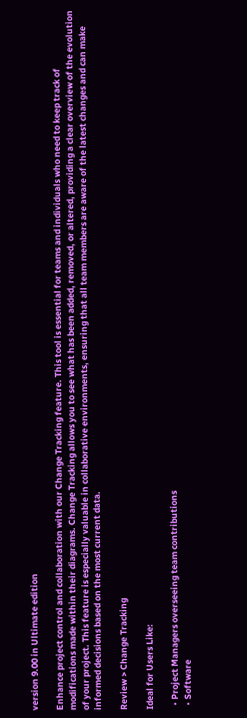version 9.00 in Ultimate edition

Enhance project control and collaboration with our Change Tracking feature. This tool is essential for teams and individuals who need to keep track of modifications made within their diagrams. Change Tracking allows you to see what has been added, removed, or altered, providing a clear overview of the evolution of your project. This feature is especially valuable in collaborative environments, ensuring that all team members are aware of the latest changes and can make informed decisions based on the most current data.

Review > Change Tracking

Ideal for Users Like:

  • Project Managers overseeing team contributions
  • Software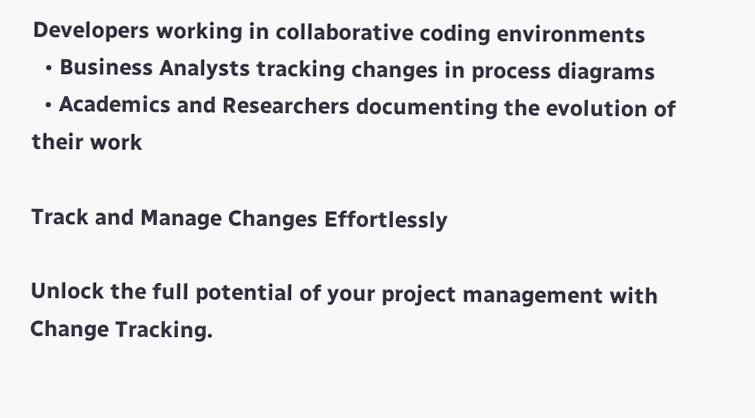Developers working in collaborative coding environments
  • Business Analysts tracking changes in process diagrams
  • Academics and Researchers documenting the evolution of their work

Track and Manage Changes Effortlessly

Unlock the full potential of your project management with Change Tracking.